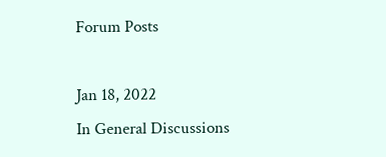Forum Posts

Jan 18, 2022
In General Discussions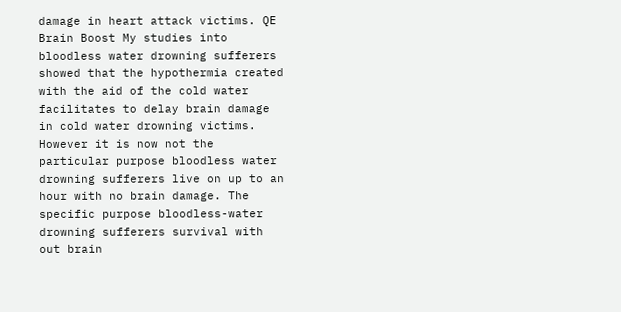damage in heart attack victims. QE Brain Boost My studies into bloodless water drowning sufferers showed that the hypothermia created with the aid of the cold water facilitates to delay brain damage in cold water drowning victims. However it is now not the particular purpose bloodless water drowning sufferers live on up to an hour with no brain damage. The specific purpose bloodless-water drowning sufferers survival with out brain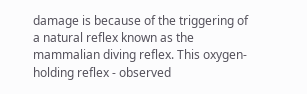damage is because of the triggering of a natural reflex known as the mammalian diving reflex. This oxygen-holding reflex - observed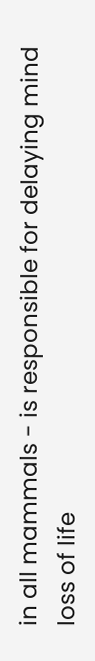in all mammals - is responsible for delaying mind loss of life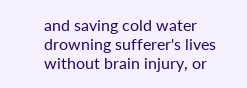and saving cold water drowning sufferer's lives without brain injury, or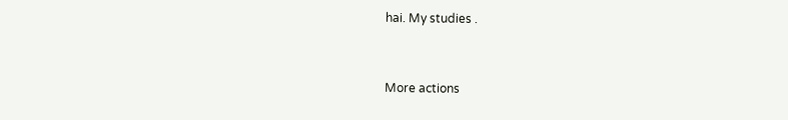hai. My studies .


More actions